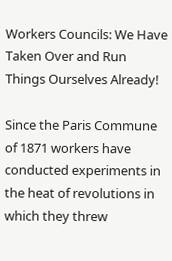Workers Councils: We Have Taken Over and Run Things Ourselves Already!

Since the Paris Commune of 1871 workers have conducted experiments in the heat of revolutions in which they threw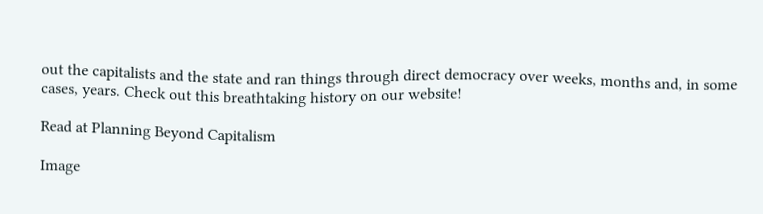out the capitalists and the state and ran things through direct democracy over weeks, months and, in some cases, years. Check out this breathtaking history on our website!

Read at Planning Beyond Capitalism

Image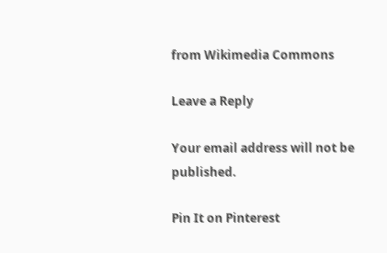from Wikimedia Commons

Leave a Reply

Your email address will not be published.

Pin It on Pinterest